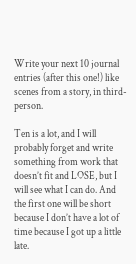Write your next 10 journal entries (after this one!) like scenes from a story, in third-person.

Ten is a lot, and I will probably forget and write something from work that doesn’t fit and LOSE, but I will see what I can do. And the first one will be short because I don’t have a lot of time because I got up a little late.